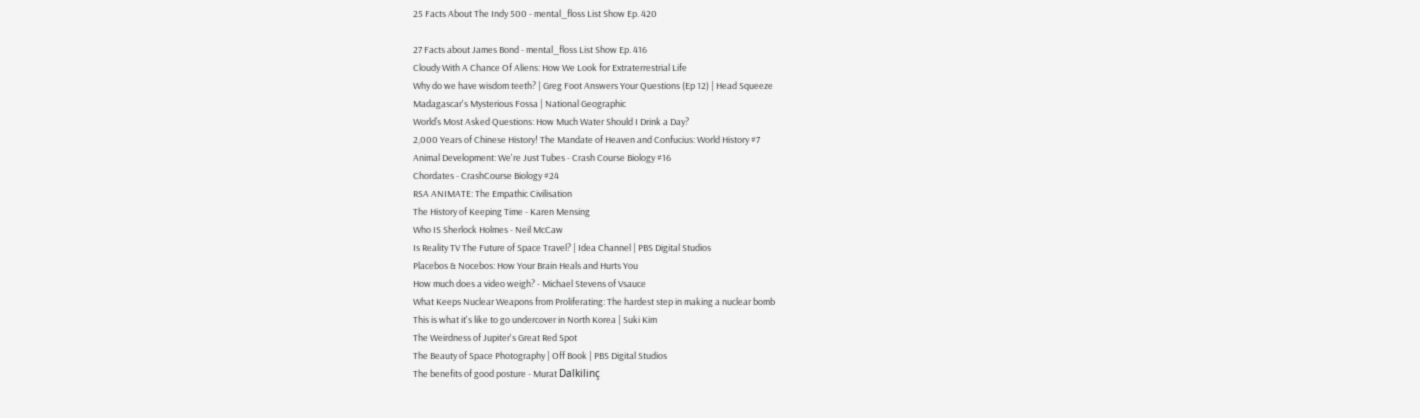25 Facts About The Indy 500 - mental_floss List Show Ep. 420

27 Facts about James Bond - mental_floss List Show Ep. 416
Cloudy With A Chance Of Aliens: How We Look for Extraterrestrial Life
Why do we have wisdom teeth? | Greg Foot Answers Your Questions (Ep 12) | Head Squeeze
Madagascar's Mysterious Fossa | National Geographic
World’s Most Asked Questions: How Much Water Should I Drink a Day?
2,000 Years of Chinese History! The Mandate of Heaven and Confucius: World History #7
Animal Development: We're Just Tubes - Crash Course Biology #16
Chordates - CrashCourse Biology #24
RSA ANIMATE: The Empathic Civilisation
The History of Keeping Time - Karen Mensing
Who IS Sherlock Holmes - Neil McCaw
Is Reality TV The Future of Space Travel? | Idea Channel | PBS Digital Studios
Placebos & Nocebos: How Your Brain Heals and Hurts You
How much does a video weigh? - Michael Stevens of Vsauce
What Keeps Nuclear Weapons from Proliferating: The hardest step in making a nuclear bomb
This is what it's like to go undercover in North Korea | Suki Kim
The Weirdness of Jupiter's Great Red Spot
The Beauty of Space Photography | Off Book | PBS Digital Studios
The benefits of good posture - Murat Dalkilinç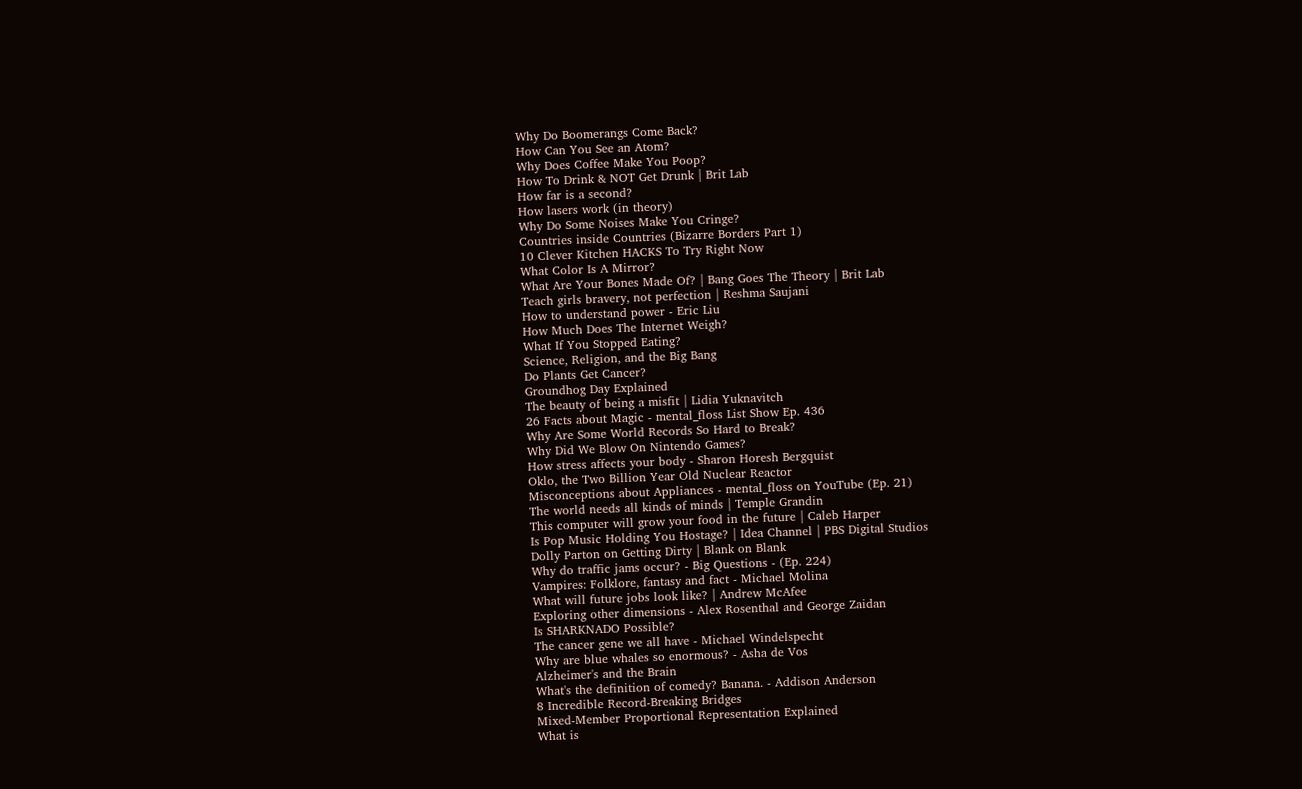Why Do Boomerangs Come Back?
How Can You See an Atom?
Why Does Coffee Make You Poop?
How To Drink & NOT Get Drunk | Brit Lab
How far is a second?
How lasers work (in theory)
Why Do Some Noises Make You Cringe?
Countries inside Countries (Bizarre Borders Part 1)
10 Clever Kitchen HACKS To Try Right Now
What Color Is A Mirror?
What Are Your Bones Made Of? | Bang Goes The Theory | Brit Lab
Teach girls bravery, not perfection | Reshma Saujani
How to understand power - Eric Liu
How Much Does The Internet Weigh?
What If You Stopped Eating?
Science, Religion, and the Big Bang
Do Plants Get Cancer?
Groundhog Day Explained
The beauty of being a misfit | Lidia Yuknavitch
26 Facts about Magic - mental_floss List Show Ep. 436
Why Are Some World Records So Hard to Break?
Why Did We Blow On Nintendo Games?
How stress affects your body - Sharon Horesh Bergquist
Oklo, the Two Billion Year Old Nuclear Reactor
Misconceptions about Appliances - mental_floss on YouTube (Ep. 21)
The world needs all kinds of minds | Temple Grandin
This computer will grow your food in the future | Caleb Harper
Is Pop Music Holding You Hostage? | Idea Channel | PBS Digital Studios
Dolly Parton on Getting Dirty | Blank on Blank
Why do traffic jams occur? - Big Questions - (Ep. 224)
Vampires: Folklore, fantasy and fact - Michael Molina
What will future jobs look like? | Andrew McAfee
Exploring other dimensions - Alex Rosenthal and George Zaidan
Is SHARKNADO Possible?
The cancer gene we all have - Michael Windelspecht
Why are blue whales so enormous? - Asha de Vos
Alzheimer's and the Brain
What's the definition of comedy? Banana. - Addison Anderson
8 Incredible Record-Breaking Bridges
Mixed-Member Proportional Representation Explained
What is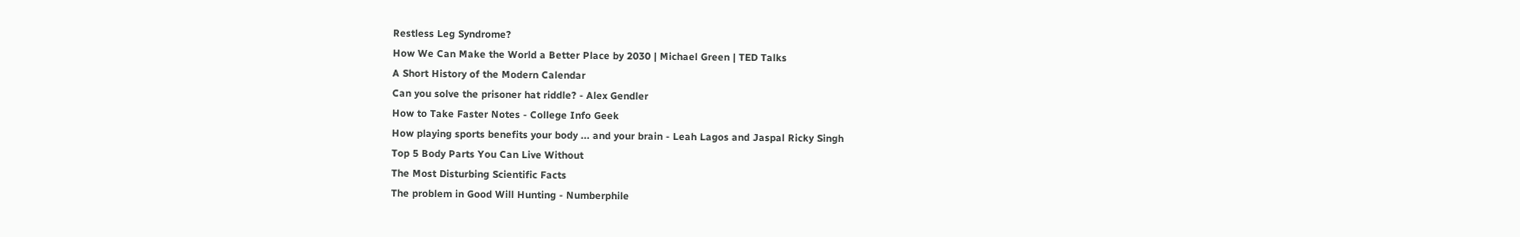Restless Leg Syndrome?
How We Can Make the World a Better Place by 2030 | Michael Green | TED Talks
A Short History of the Modern Calendar
Can you solve the prisoner hat riddle? - Alex Gendler
How to Take Faster Notes - College Info Geek
How playing sports benefits your body ... and your brain - Leah Lagos and Jaspal Ricky Singh
Top 5 Body Parts You Can Live Without
The Most Disturbing Scientific Facts
The problem in Good Will Hunting - Numberphile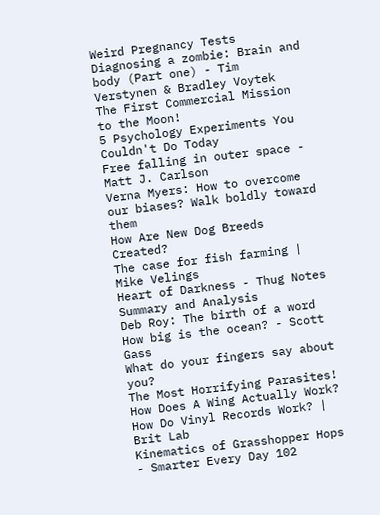Weird Pregnancy Tests
Diagnosing a zombie: Brain and body (Part one) - Tim Verstynen & Bradley Voytek
The First Commercial Mission to the Moon!
5 Psychology Experiments You Couldn't Do Today
Free falling in outer space - Matt J. Carlson
Verna Myers: How to overcome our biases? Walk boldly toward them
How Are New Dog Breeds Created?
The case for fish farming | Mike Velings
Heart of Darkness - Thug Notes Summary and Analysis
Deb Roy: The birth of a word
How big is the ocean? - Scott Gass
What do your fingers say about you?
The Most Horrifying Parasites!
How Does A Wing Actually Work?
How Do Vinyl Records Work? | Brit Lab
Kinematics of Grasshopper Hops - Smarter Every Day 102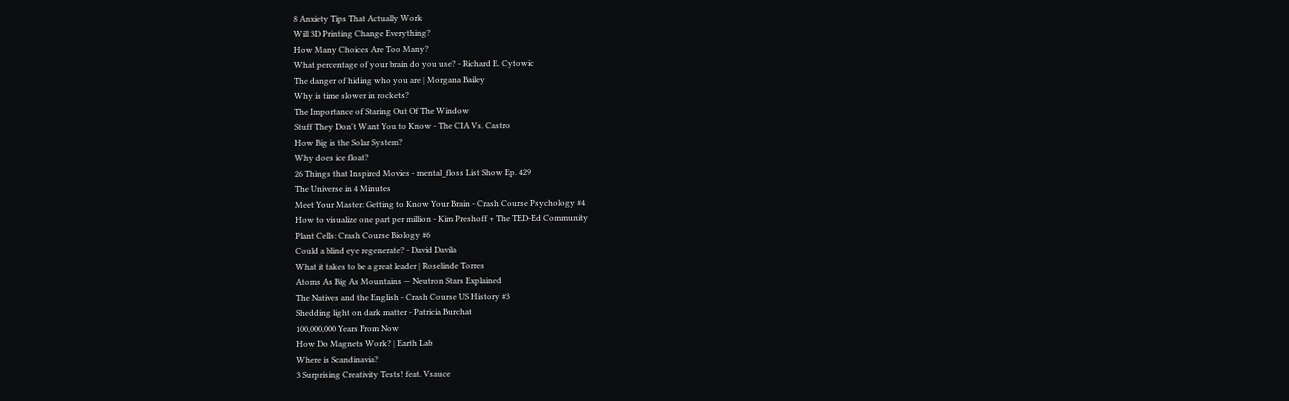8 Anxiety Tips That Actually Work
Will 3D Printing Change Everything?
How Many Choices Are Too Many?
What percentage of your brain do you use? - Richard E. Cytowic
The danger of hiding who you are | Morgana Bailey
Why is time slower in rockets?
The Importance of Staring Out Of The Window
Stuff They Don't Want You to Know - The CIA Vs. Castro
How Big is the Solar System?
Why does ice float?
26 Things that Inspired Movies - mental_floss List Show Ep. 429
The Universe in 4 Minutes
Meet Your Master: Getting to Know Your Brain - Crash Course Psychology #4
How to visualize one part per million - Kim Preshoff + The TED-Ed Community
Plant Cells: Crash Course Biology #6
Could a blind eye regenerate? - David Davila
What it takes to be a great leader | Roselinde Torres
Atoms As Big As Mountains — Neutron Stars Explained
The Natives and the English - Crash Course US History #3
Shedding light on dark matter - Patricia Burchat
100,000,000 Years From Now
How Do Magnets Work? | Earth Lab
Where is Scandinavia?
3 Surprising Creativity Tests! feat. Vsauce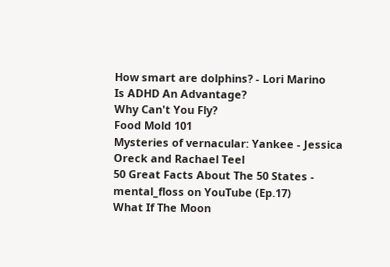How smart are dolphins? - Lori Marino
Is ADHD An Advantage?
Why Can't You Fly?
Food Mold 101
Mysteries of vernacular: Yankee - Jessica Oreck and Rachael Teel
50 Great Facts About The 50 States - mental_floss on YouTube (Ep.17)
What If The Moon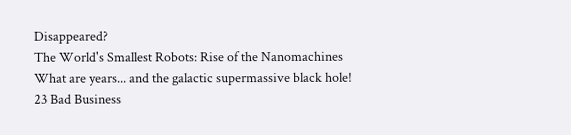Disappeared?
The World's Smallest Robots: Rise of the Nanomachines
What are years... and the galactic supermassive black hole!
23 Bad Business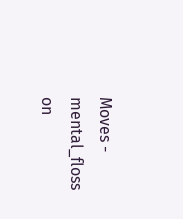Moves - mental_floss on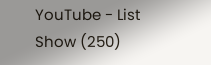YouTube - List Show (250)